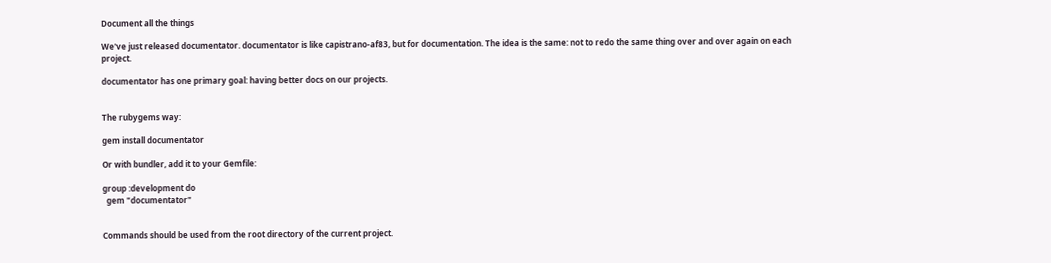Document all the things

We've just released documentator. documentator is like capistrano-af83, but for documentation. The idea is the same: not to redo the same thing over and over again on each project.

documentator has one primary goal: having better docs on our projects.


The rubygems way:

gem install documentator

Or with bundler, add it to your Gemfile:

group :development do
  gem "documentator"


Commands should be used from the root directory of the current project.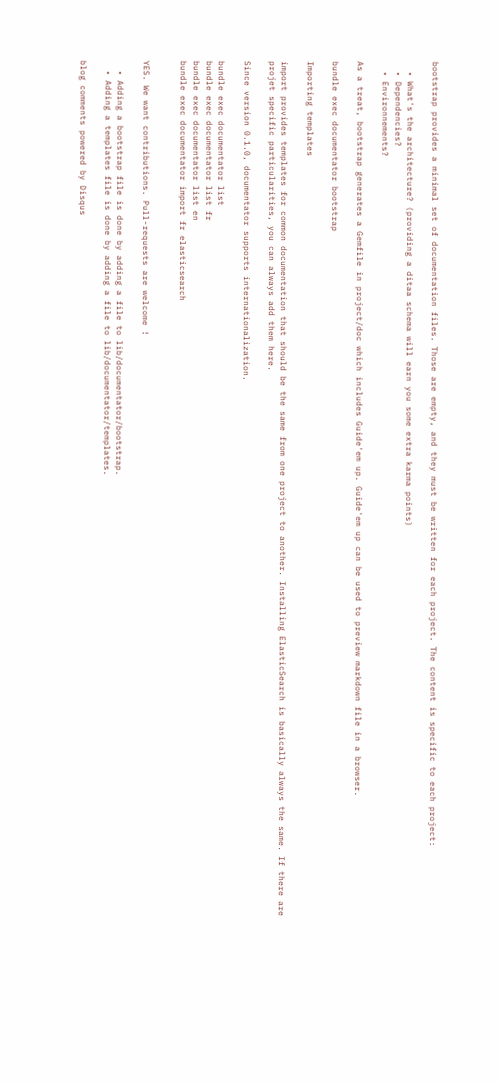bootstrap provides a minimal set of documentation files. Those are empty, and they must be written for each project. The content is specific to each project:

  • What's the architecture? (providing a ditaa schema will earn you some extra karma points)
  • Dependencies?
  • Environnements?

As a treat, bootstrap generates a Gemfile in project/doc which includes Guide'em up. Guide'em up can be used to preview markdown file in a browser.

bundle exec documentator bootstrap

Importing templates

import provides templates for common documentation that should be the same from one project to another. Installing ElasticSearch is basically always the same. If there are projet specific particularities, you can always add them here.

Since version 0.1.0, documentator supports internationalization.

bundle exec documentator list
bundle exec documentator list fr
bundle exec documentator list en
bundle exec documentator import fr elasticsearch


YES. We want contributions. Pull-requests are welcome !

  • Adding a bootstrap file is done by adding a file to lib/documentator/bootstrap.
  • Adding a templates file is done by adding a file to lib/documentator/templates.

blog comments powered by Disqus